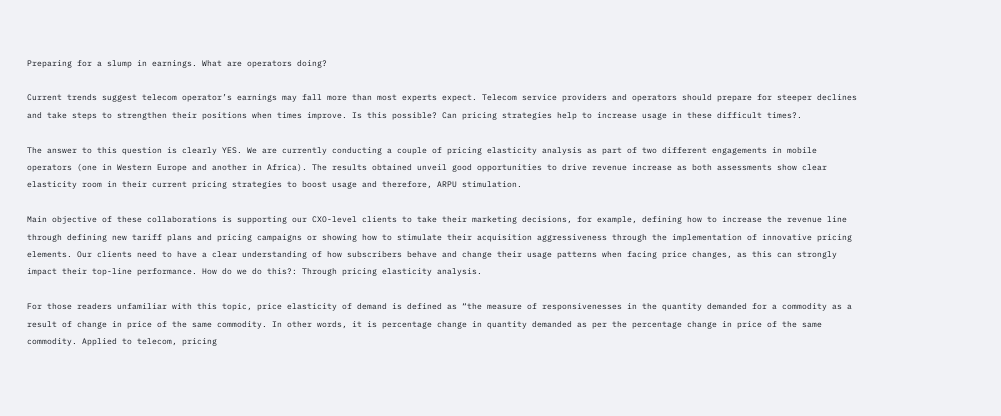Preparing for a slump in earnings. What are operators doing?

Current trends suggest telecom operator’s earnings may fall more than most experts expect. Telecom service providers and operators should prepare for steeper declines and take steps to strengthen their positions when times improve. Is this possible? Can pricing strategies help to increase usage in these difficult times?.

The answer to this question is clearly YES. We are currently conducting a couple of pricing elasticity analysis as part of two different engagements in mobile operators (one in Western Europe and another in Africa). The results obtained unveil good opportunities to drive revenue increase as both assessments show clear elasticity room in their current pricing strategies to boost usage and therefore, ARPU stimulation.

Main objective of these collaborations is supporting our CXO-level clients to take their marketing decisions, for example, defining how to increase the revenue line through defining new tariff plans and pricing campaigns or showing how to stimulate their acquisition aggressiveness through the implementation of innovative pricing elements. Our clients need to have a clear understanding of how subscribers behave and change their usage patterns when facing price changes, as this can strongly impact their top-line performance. How do we do this?: Through pricing elasticity analysis.

For those readers unfamiliar with this topic, price elasticity of demand is defined as “the measure of responsivenesses in the quantity demanded for a commodity as a result of change in price of the same commodity. In other words, it is percentage change in quantity demanded as per the percentage change in price of the same commodity. Applied to telecom, pricing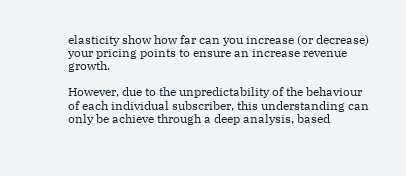elasticity show how far can you increase (or decrease) your pricing points to ensure an increase revenue growth.

However, due to the unpredictability of the behaviour of each individual subscriber, this understanding can only be achieve through a deep analysis, based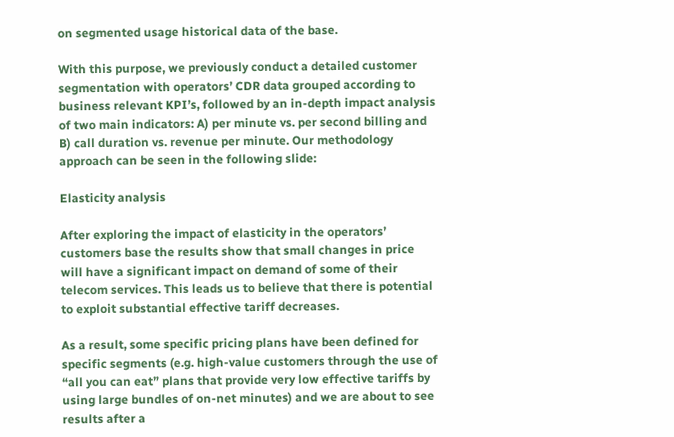on segmented usage historical data of the base.

With this purpose, we previously conduct a detailed customer segmentation with operators’ CDR data grouped according to business relevant KPI’s, followed by an in-depth impact analysis of two main indicators: A) per minute vs. per second billing and B) call duration vs. revenue per minute. Our methodology approach can be seen in the following slide:

Elasticity analysis

After exploring the impact of elasticity in the operators’ customers base the results show that small changes in price will have a significant impact on demand of some of their telecom services. This leads us to believe that there is potential to exploit substantial effective tariff decreases.

As a result, some specific pricing plans have been defined for specific segments (e.g. high-value customers through the use of “all you can eat” plans that provide very low effective tariffs by using large bundles of on-net minutes) and we are about to see results after a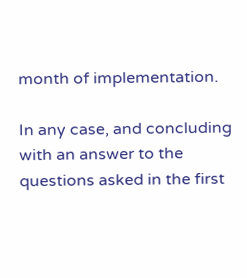month of implementation.

In any case, and concluding with an answer to the questions asked in the first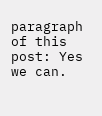paragraph of this post: Yes we can.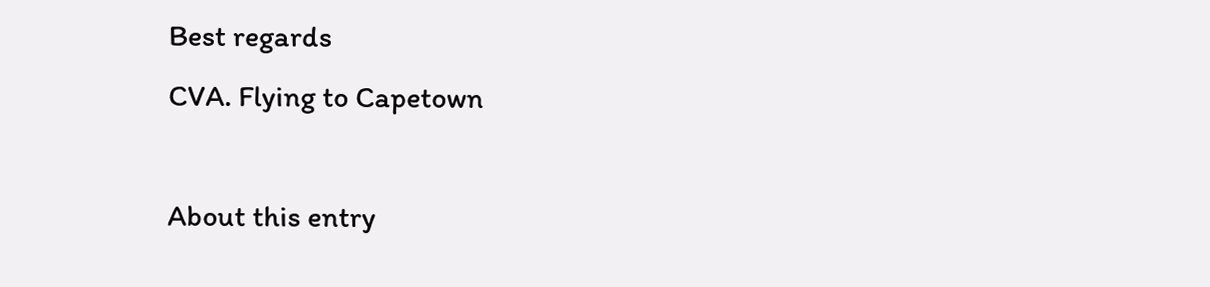Best regards
CVA. Flying to Capetown

About this entry